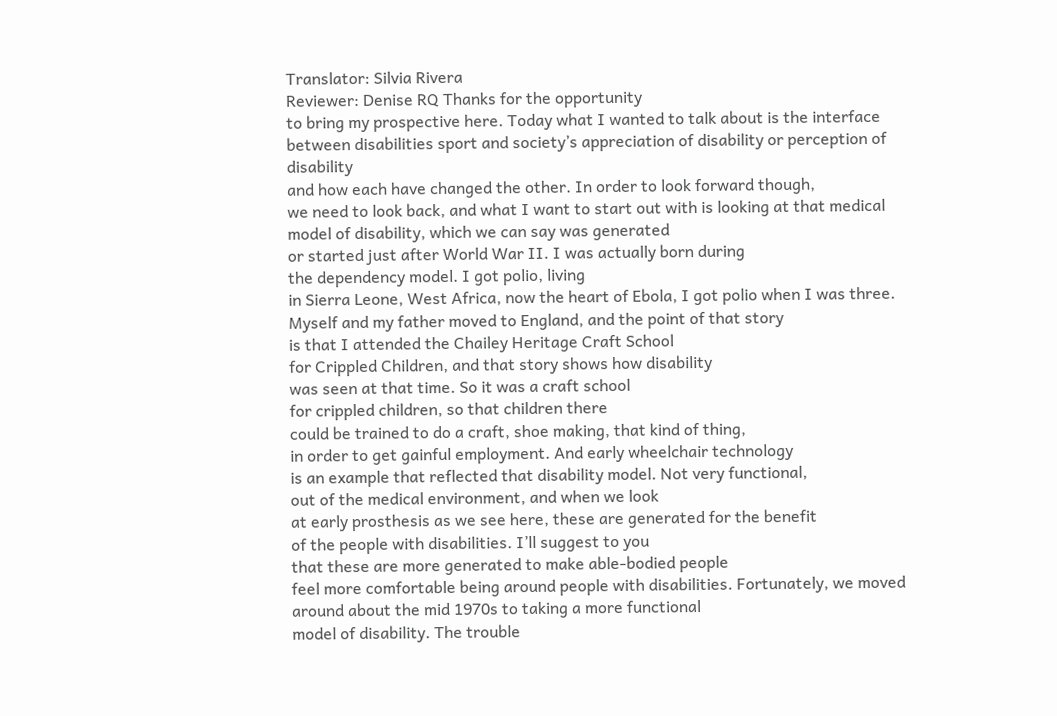Translator: Silvia Rivera
Reviewer: Denise RQ Thanks for the opportunity
to bring my prospective here. Today what I wanted to talk about is the interface between disabilities sport and society’s appreciation of disability or perception of disability
and how each have changed the other. In order to look forward though,
we need to look back, and what I want to start out with is looking at that medical
model of disability, which we can say was generated
or started just after World War II. I was actually born during
the dependency model. I got polio, living
in Sierra Leone, West Africa, now the heart of Ebola, I got polio when I was three. Myself and my father moved to England, and the point of that story
is that I attended the Chailey Heritage Craft School
for Crippled Children, and that story shows how disability
was seen at that time. So it was a craft school
for crippled children, so that children there
could be trained to do a craft, shoe making, that kind of thing,
in order to get gainful employment. And early wheelchair technology
is an example that reflected that disability model. Not very functional,
out of the medical environment, and when we look
at early prosthesis as we see here, these are generated for the benefit
of the people with disabilities. I’ll suggest to you
that these are more generated to make able-bodied people
feel more comfortable being around people with disabilities. Fortunately, we moved
around about the mid 1970s to taking a more functional
model of disability. The trouble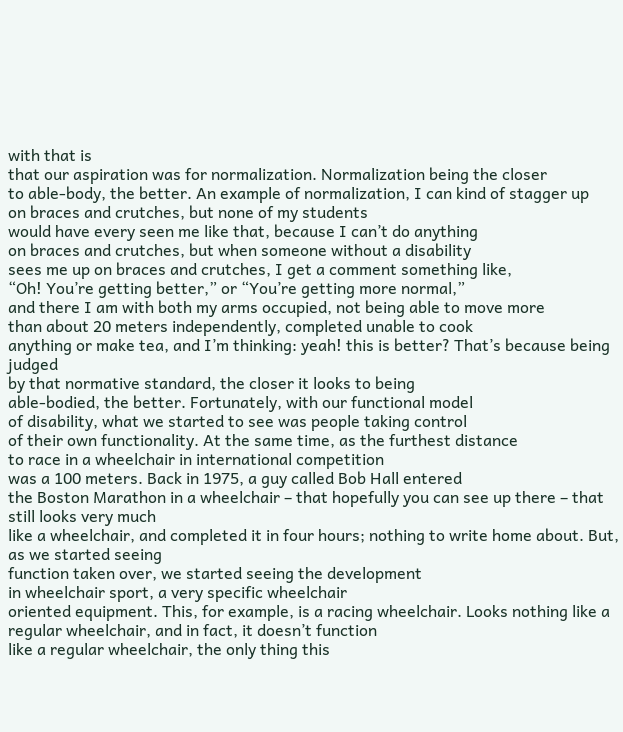with that is
that our aspiration was for normalization. Normalization being the closer
to able-body, the better. An example of normalization, I can kind of stagger up
on braces and crutches, but none of my students
would have every seen me like that, because I can’t do anything
on braces and crutches, but when someone without a disability
sees me up on braces and crutches, I get a comment something like,
“Oh! You’re getting better,” or “You’re getting more normal,”
and there I am with both my arms occupied, not being able to move more
than about 20 meters independently, completed unable to cook
anything or make tea, and I’m thinking: yeah! this is better? That’s because being judged
by that normative standard, the closer it looks to being
able-bodied, the better. Fortunately, with our functional model
of disability, what we started to see was people taking control
of their own functionality. At the same time, as the furthest distance
to race in a wheelchair in international competition
was a 100 meters. Back in 1975, a guy called Bob Hall entered
the Boston Marathon in a wheelchair – that hopefully you can see up there – that still looks very much
like a wheelchair, and completed it in four hours; nothing to write home about. But, as we started seeing
function taken over, we started seeing the development
in wheelchair sport, a very specific wheelchair
oriented equipment. This, for example, is a racing wheelchair. Looks nothing like a regular wheelchair, and in fact, it doesn’t function
like a regular wheelchair, the only thing this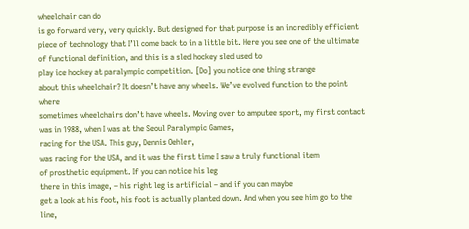wheelchair can do
is go forward very, very quickly. But designed for that purpose is an incredibly efficient
piece of technology that I’ll come back to in a little bit. Here you see one of the ultimate
of functional definition, and this is a sled hockey sled used to
play ice hockey at paralympic competition. [Do] you notice one thing strange
about this wheelchair? It doesn’t have any wheels. We’ve evolved function to the point where
sometimes wheelchairs don’t have wheels. Moving over to amputee sport, my first contact was in 1988, when I was at the Seoul Paralympic Games,
racing for the USA. This guy, Dennis Oehler,
was racing for the USA, and it was the first time I saw a truly functional item
of prosthetic equipment. If you can notice his leg
there in this image, – his right leg is artificial – and if you can maybe
get a look at his foot, his foot is actually planted down. And when you see him go to the line,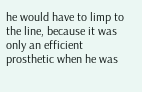he would have to limp to the line, because it was only an efficient
prosthetic when he was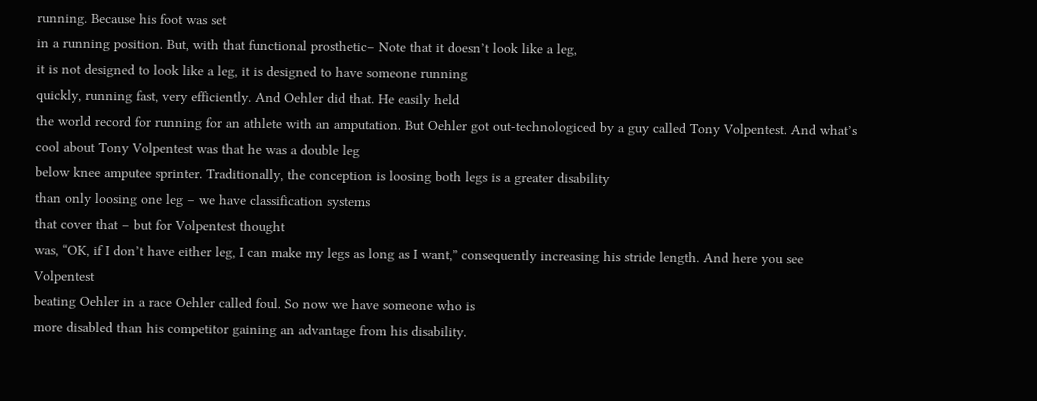running. Because his foot was set
in a running position. But, with that functional prosthetic– Note that it doesn’t look like a leg,
it is not designed to look like a leg, it is designed to have someone running
quickly, running fast, very efficiently. And Oehler did that. He easily held
the world record for running for an athlete with an amputation. But Oehler got out-technologiced by a guy called Tony Volpentest. And what’s cool about Tony Volpentest was that he was a double leg
below knee amputee sprinter. Traditionally, the conception is loosing both legs is a greater disability
than only loosing one leg – we have classification systems
that cover that – but for Volpentest thought
was, “OK, if I don’t have either leg, I can make my legs as long as I want,” consequently increasing his stride length. And here you see Volpentest
beating Oehler in a race Oehler called foul. So now we have someone who is
more disabled than his competitor gaining an advantage from his disability.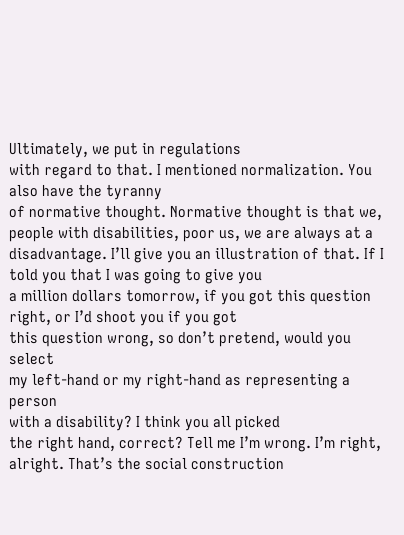Ultimately, we put in regulations
with regard to that. I mentioned normalization. You also have the tyranny
of normative thought. Normative thought is that we,
people with disabilities, poor us, we are always at a disadvantage. I’ll give you an illustration of that. If I told you that I was going to give you
a million dollars tomorrow, if you got this question right, or I’d shoot you if you got
this question wrong, so don’t pretend, would you select
my left-hand or my right-hand as representing a person
with a disability? I think you all picked
the right hand, correct? Tell me I’m wrong. I’m right, alright. That’s the social construction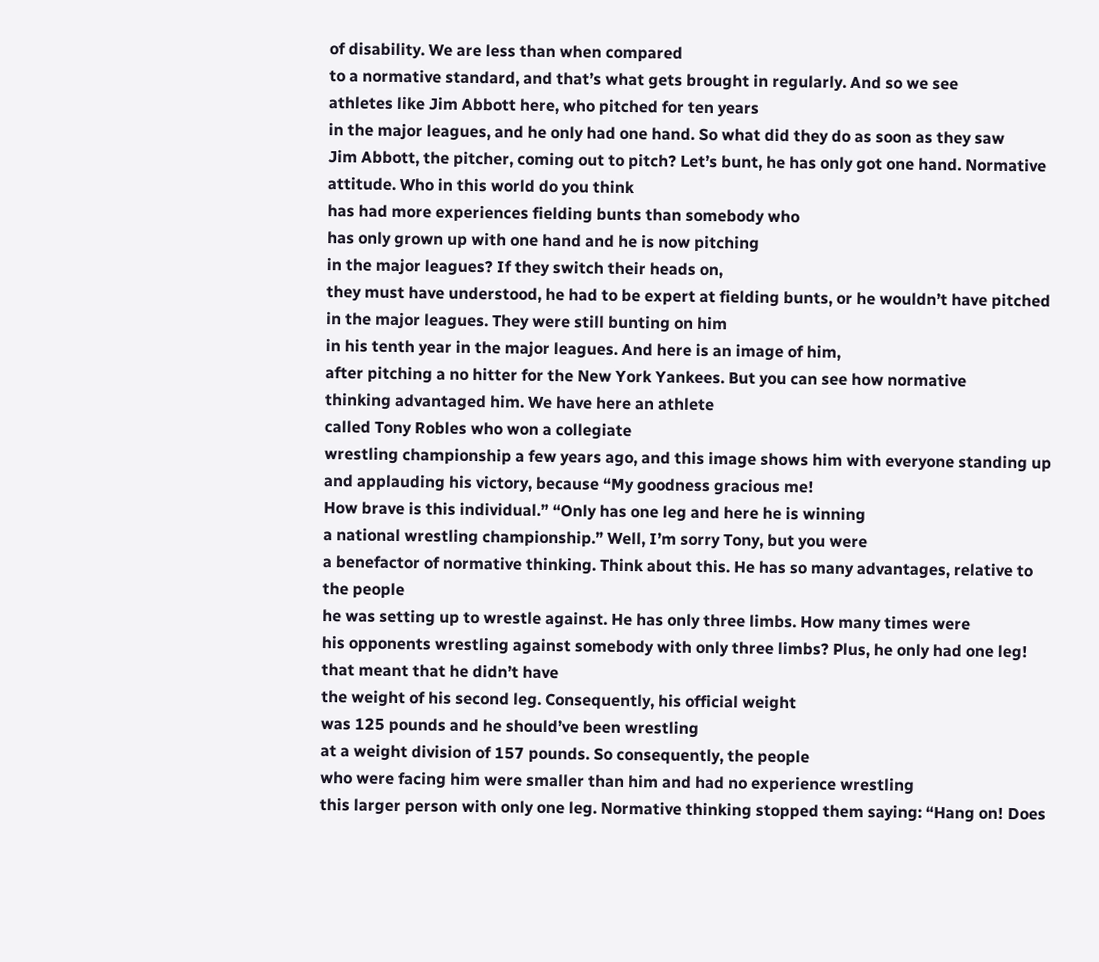of disability. We are less than when compared
to a normative standard, and that’s what gets brought in regularly. And so we see
athletes like Jim Abbott here, who pitched for ten years
in the major leagues, and he only had one hand. So what did they do as soon as they saw
Jim Abbott, the pitcher, coming out to pitch? Let’s bunt, he has only got one hand. Normative attitude. Who in this world do you think
has had more experiences fielding bunts than somebody who
has only grown up with one hand and he is now pitching
in the major leagues? If they switch their heads on,
they must have understood, he had to be expert at fielding bunts, or he wouldn’t have pitched
in the major leagues. They were still bunting on him
in his tenth year in the major leagues. And here is an image of him,
after pitching a no hitter for the New York Yankees. But you can see how normative
thinking advantaged him. We have here an athlete
called Tony Robles who won a collegiate
wrestling championship a few years ago, and this image shows him with everyone standing up
and applauding his victory, because “My goodness gracious me!
How brave is this individual.” “Only has one leg and here he is winning
a national wrestling championship.” Well, I’m sorry Tony, but you were
a benefactor of normative thinking. Think about this. He has so many advantages, relative to the people
he was setting up to wrestle against. He has only three limbs. How many times were
his opponents wrestling against somebody with only three limbs? Plus, he only had one leg! that meant that he didn’t have
the weight of his second leg. Consequently, his official weight
was 125 pounds and he should’ve been wrestling
at a weight division of 157 pounds. So consequently, the people
who were facing him were smaller than him and had no experience wrestling
this larger person with only one leg. Normative thinking stopped them saying: “Hang on! Does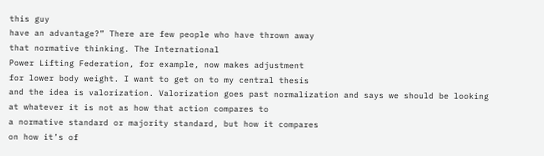this guy
have an advantage?” There are few people who have thrown away
that normative thinking. The International
Power Lifting Federation, for example, now makes adjustment
for lower body weight. I want to get on to my central thesis
and the idea is valorization. Valorization goes past normalization and says we should be looking
at whatever it is not as how that action compares to
a normative standard or majority standard, but how it compares
on how it’s of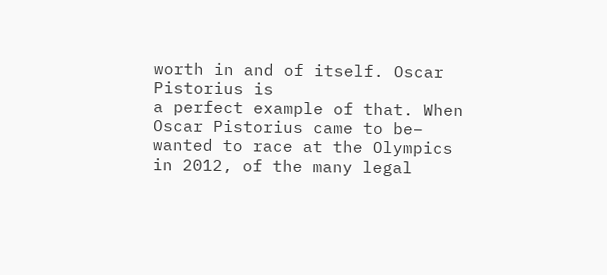worth in and of itself. Oscar Pistorius is
a perfect example of that. When Oscar Pistorius came to be– wanted to race at the Olympics in 2012, of the many legal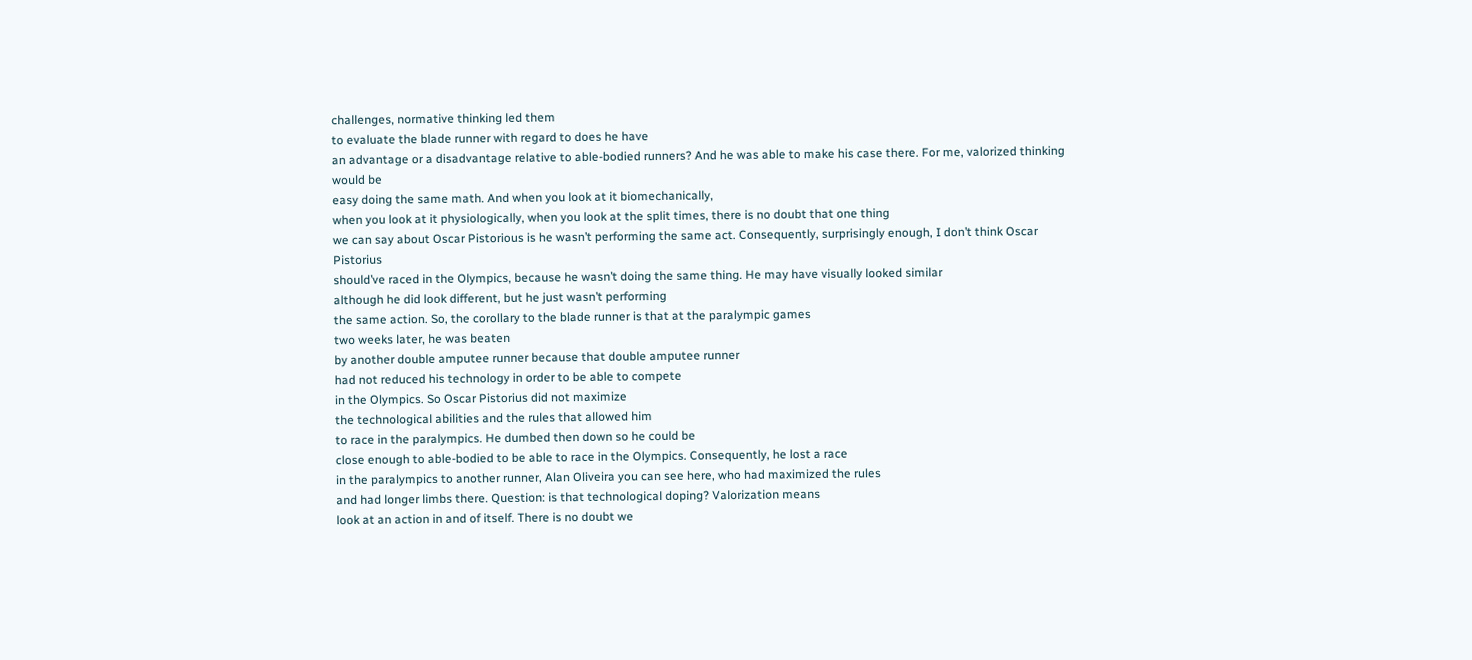challenges, normative thinking led them
to evaluate the blade runner with regard to does he have
an advantage or a disadvantage relative to able-bodied runners? And he was able to make his case there. For me, valorized thinking would be
easy doing the same math. And when you look at it biomechanically,
when you look at it physiologically, when you look at the split times, there is no doubt that one thing
we can say about Oscar Pistorious is he wasn’t performing the same act. Consequently, surprisingly enough, I don’t think Oscar Pistorius
should’ve raced in the Olympics, because he wasn’t doing the same thing. He may have visually looked similar
although he did look different, but he just wasn’t performing
the same action. So, the corollary to the blade runner is that at the paralympic games
two weeks later, he was beaten
by another double amputee runner because that double amputee runner
had not reduced his technology in order to be able to compete
in the Olympics. So Oscar Pistorius did not maximize
the technological abilities and the rules that allowed him
to race in the paralympics. He dumbed then down so he could be
close enough to able-bodied to be able to race in the Olympics. Consequently, he lost a race
in the paralympics to another runner, Alan Oliveira you can see here, who had maximized the rules
and had longer limbs there. Question: is that technological doping? Valorization means
look at an action in and of itself. There is no doubt we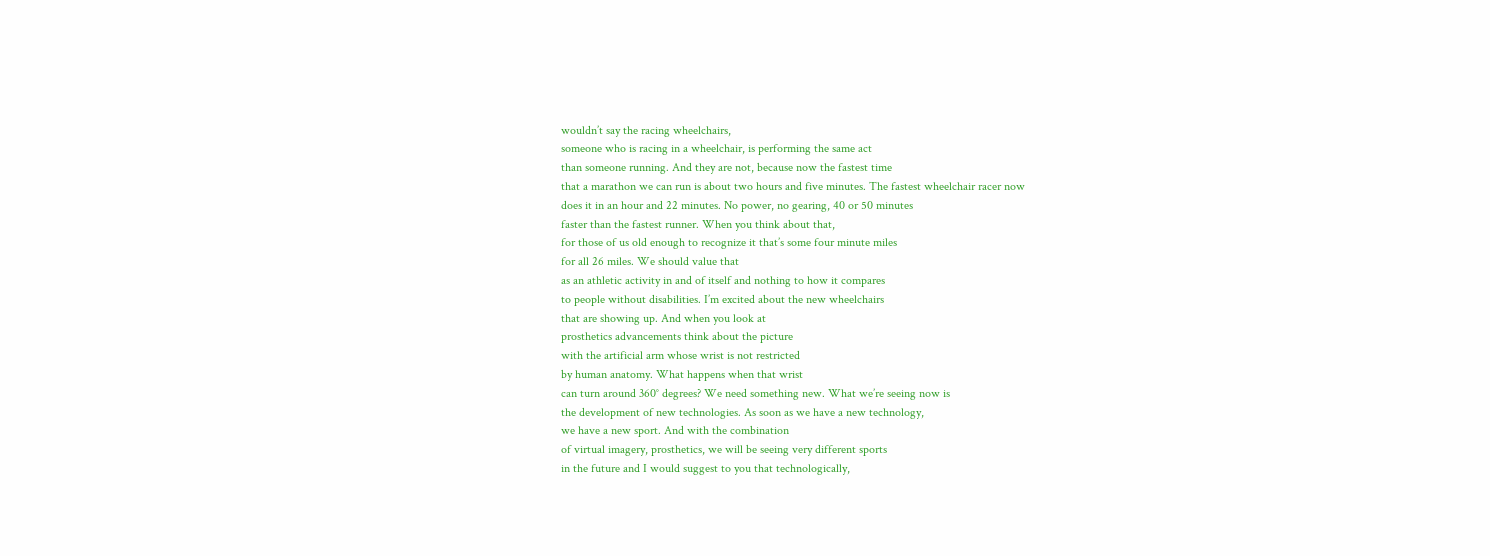wouldn’t say the racing wheelchairs,
someone who is racing in a wheelchair, is performing the same act
than someone running. And they are not, because now the fastest time
that a marathon we can run is about two hours and five minutes. The fastest wheelchair racer now
does it in an hour and 22 minutes. No power, no gearing, 40 or 50 minutes
faster than the fastest runner. When you think about that,
for those of us old enough to recognize it that’s some four minute miles
for all 26 miles. We should value that
as an athletic activity in and of itself and nothing to how it compares
to people without disabilities. I’m excited about the new wheelchairs
that are showing up. And when you look at
prosthetics advancements think about the picture
with the artificial arm whose wrist is not restricted
by human anatomy. What happens when that wrist
can turn around 360° degrees? We need something new. What we’re seeing now is
the development of new technologies. As soon as we have a new technology,
we have a new sport. And with the combination
of virtual imagery, prosthetics, we will be seeing very different sports
in the future and I would suggest to you that technologically,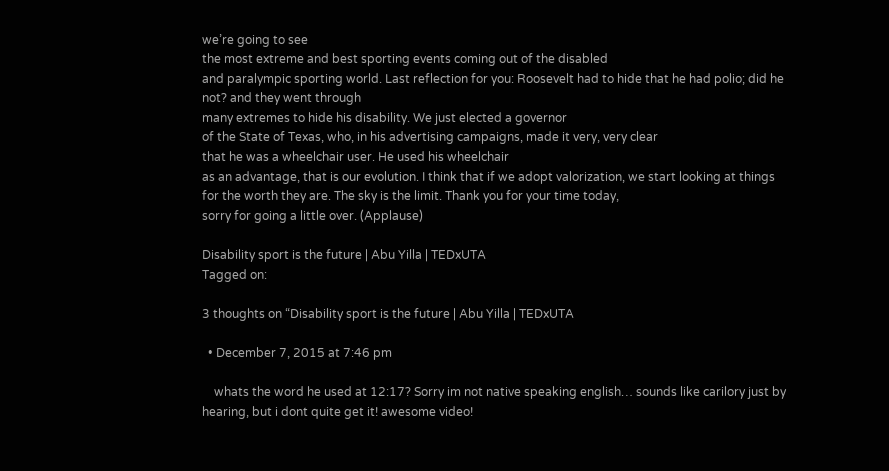we’re going to see
the most extreme and best sporting events coming out of the disabled
and paralympic sporting world. Last reflection for you: Roosevelt had to hide that he had polio; did he not? and they went through
many extremes to hide his disability. We just elected a governor
of the State of Texas, who, in his advertising campaigns, made it very, very clear
that he was a wheelchair user. He used his wheelchair
as an advantage, that is our evolution. I think that if we adopt valorization, we start looking at things
for the worth they are. The sky is the limit. Thank you for your time today,
sorry for going a little over. (Applause)

Disability sport is the future | Abu Yilla | TEDxUTA
Tagged on:

3 thoughts on “Disability sport is the future | Abu Yilla | TEDxUTA

  • December 7, 2015 at 7:46 pm

    whats the word he used at 12:17? Sorry im not native speaking english… sounds like carilory just by hearing, but i dont quite get it! awesome video!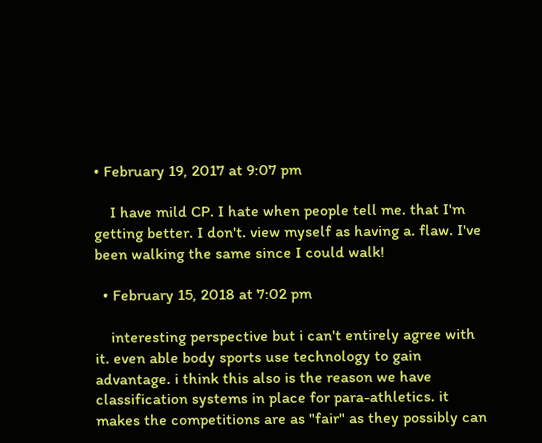• February 19, 2017 at 9:07 pm

    I have mild CP. I hate when people tell me. that I'm getting better. I don't. view myself as having a. flaw. I've been walking the same since I could walk!

  • February 15, 2018 at 7:02 pm

    interesting perspective but i can't entirely agree with it. even able body sports use technology to gain advantage. i think this also is the reason we have classification systems in place for para-athletics. it makes the competitions are as "fair" as they possibly can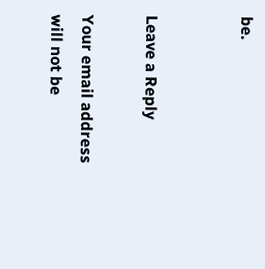be.


Leave a Reply

Your email address will not be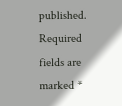published. Required fields are marked *